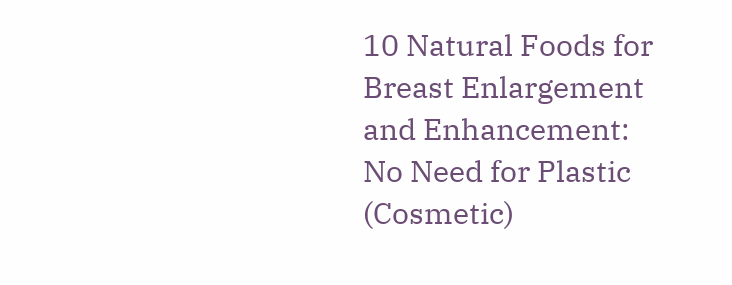10 Natural Foods for Breast Enlargement and Enhancement: No Need for Plastic (Cosmetic)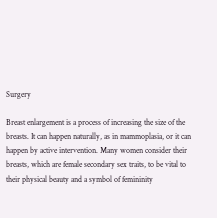Surgery

Breast enlargement is a process of increasing the size of the breasts. It can happen naturally, as in mammoplasia, or it can happen by active intervention. Many women consider their breasts, which are female secondary sex traits, to be vital to their physical beauty and a symbol of femininity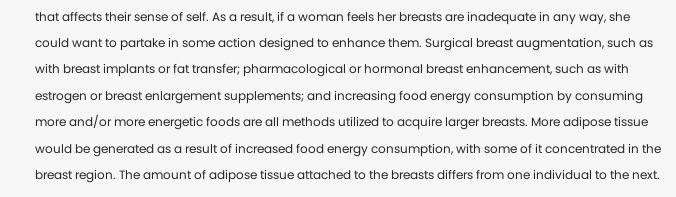that affects their sense of self. As a result, if a woman feels her breasts are inadequate in any way, she could want to partake in some action designed to enhance them. Surgical breast augmentation, such as with breast implants or fat transfer; pharmacological or hormonal breast enhancement, such as with estrogen or breast enlargement supplements; and increasing food energy consumption by consuming more and/or more energetic foods are all methods utilized to acquire larger breasts. More adipose tissue would be generated as a result of increased food energy consumption, with some of it concentrated in the breast region. The amount of adipose tissue attached to the breasts differs from one individual to the next.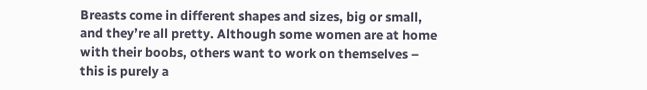Breasts come in different shapes and sizes, big or small, and they’re all pretty. Although some women are at home with their boobs, others want to work on themselves – this is purely a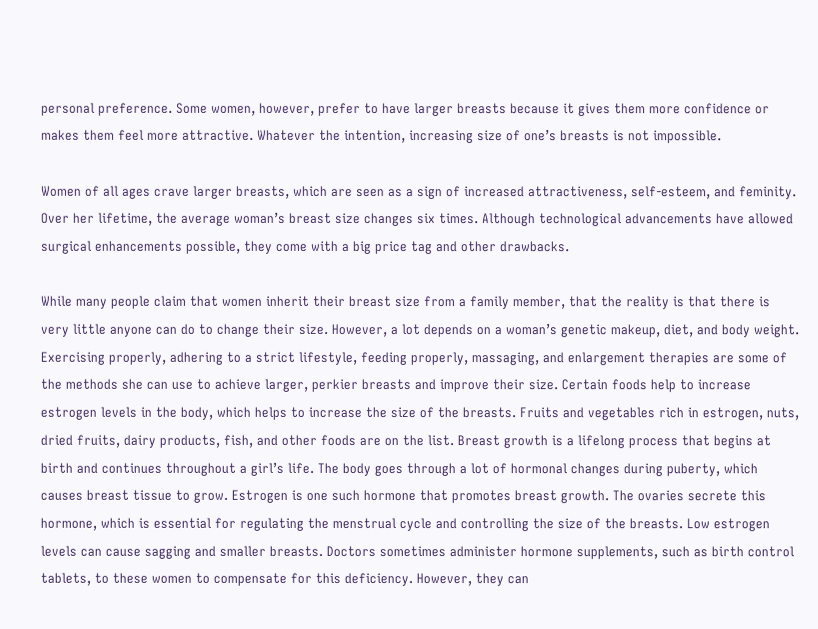personal preference. Some women, however, prefer to have larger breasts because it gives them more confidence or makes them feel more attractive. Whatever the intention, increasing size of one’s breasts is not impossible.

Women of all ages crave larger breasts, which are seen as a sign of increased attractiveness, self-esteem, and feminity. Over her lifetime, the average woman’s breast size changes six times. Although technological advancements have allowed surgical enhancements possible, they come with a big price tag and other drawbacks.

While many people claim that women inherit their breast size from a family member, that the reality is that there is very little anyone can do to change their size. However, a lot depends on a woman’s genetic makeup, diet, and body weight. Exercising properly, adhering to a strict lifestyle, feeding properly, massaging, and enlargement therapies are some of the methods she can use to achieve larger, perkier breasts and improve their size. Certain foods help to increase estrogen levels in the body, which helps to increase the size of the breasts. Fruits and vegetables rich in estrogen, nuts, dried fruits, dairy products, fish, and other foods are on the list. Breast growth is a lifelong process that begins at birth and continues throughout a girl’s life. The body goes through a lot of hormonal changes during puberty, which causes breast tissue to grow. Estrogen is one such hormone that promotes breast growth. The ovaries secrete this hormone, which is essential for regulating the menstrual cycle and controlling the size of the breasts. Low estrogen levels can cause sagging and smaller breasts. Doctors sometimes administer hormone supplements, such as birth control tablets, to these women to compensate for this deficiency. However, they can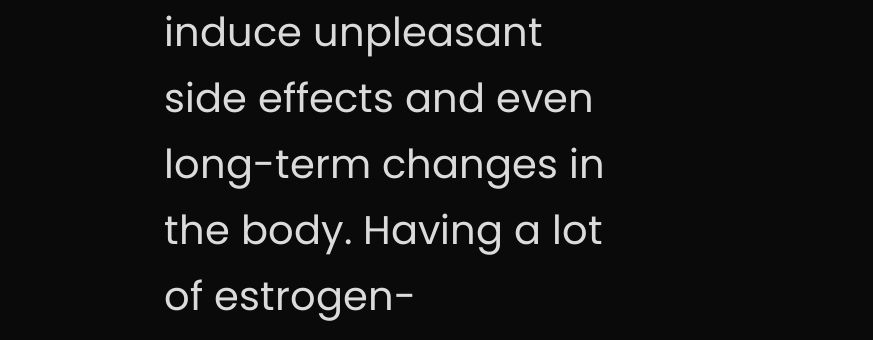induce unpleasant side effects and even long-term changes in the body. Having a lot of estrogen-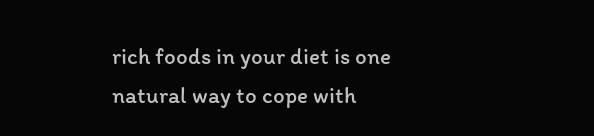rich foods in your diet is one natural way to cope with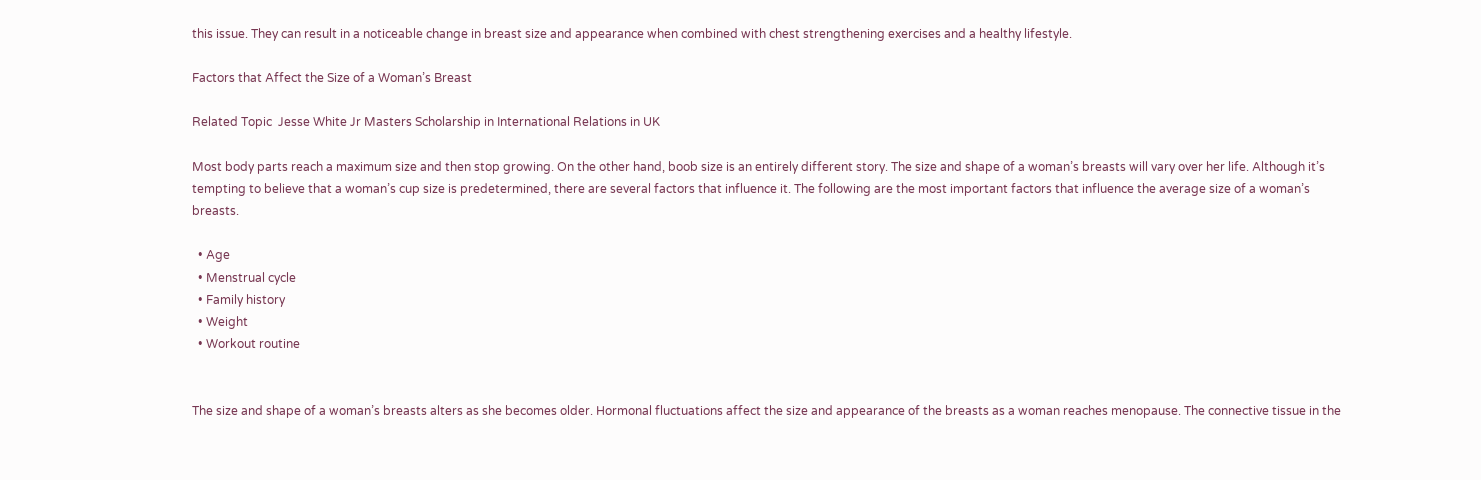this issue. They can result in a noticeable change in breast size and appearance when combined with chest strengthening exercises and a healthy lifestyle.

Factors that Affect the Size of a Woman’s Breast

Related Topic  Jesse White Jr Masters Scholarship in International Relations in UK

Most body parts reach a maximum size and then stop growing. On the other hand, boob size is an entirely different story. The size and shape of a woman’s breasts will vary over her life. Although it’s tempting to believe that a woman’s cup size is predetermined, there are several factors that influence it. The following are the most important factors that influence the average size of a woman’s breasts.

  • Age
  • Menstrual cycle
  • Family history
  • Weight
  • Workout routine


The size and shape of a woman’s breasts alters as she becomes older. Hormonal fluctuations affect the size and appearance of the breasts as a woman reaches menopause. The connective tissue in the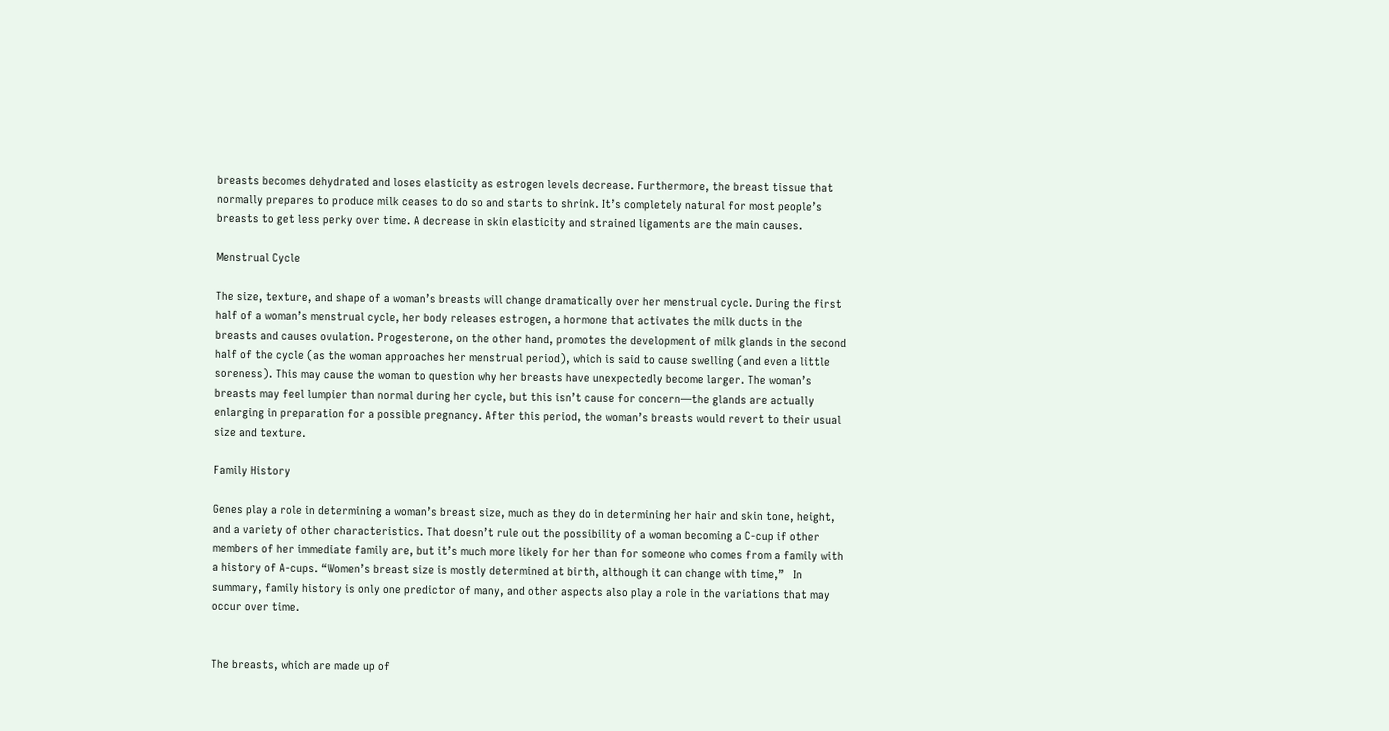breasts becomes dehydrated and loses elasticity as estrogen levels decrease. Furthermore, the breast tissue that normally prepares to produce milk ceases to do so and starts to shrink. It’s completely natural for most people’s breasts to get less perky over time. A decrease in skin elasticity and strained ligaments are the main causes.

Menstrual Cycle

The size, texture, and shape of a woman’s breasts will change dramatically over her menstrual cycle. During the first half of a woman’s menstrual cycle, her body releases estrogen, a hormone that activates the milk ducts in the breasts and causes ovulation. Progesterone, on the other hand, promotes the development of milk glands in the second half of the cycle (as the woman approaches her menstrual period), which is said to cause swelling (and even a little soreness). This may cause the woman to question why her breasts have unexpectedly become larger. The woman’s breasts may feel lumpier than normal during her cycle, but this isn’t cause for concern—the glands are actually enlarging in preparation for a possible pregnancy. After this period, the woman’s breasts would revert to their usual size and texture.

Family History

Genes play a role in determining a woman’s breast size, much as they do in determining her hair and skin tone, height, and a variety of other characteristics. That doesn’t rule out the possibility of a woman becoming a C-cup if other members of her immediate family are, but it’s much more likely for her than for someone who comes from a family with a history of A-cups. “Women’s breast size is mostly determined at birth, although it can change with time,”   In summary, family history is only one predictor of many, and other aspects also play a role in the variations that may occur over time.


The breasts, which are made up of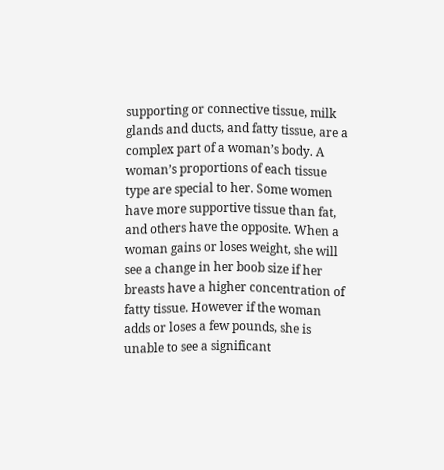supporting or connective tissue, milk glands and ducts, and fatty tissue, are a complex part of a woman’s body. A woman’s proportions of each tissue type are special to her. Some women have more supportive tissue than fat, and others have the opposite. When a woman gains or loses weight, she will see a change in her boob size if her breasts have a higher concentration of fatty tissue. However if the woman adds or loses a few pounds, she is unable to see a significant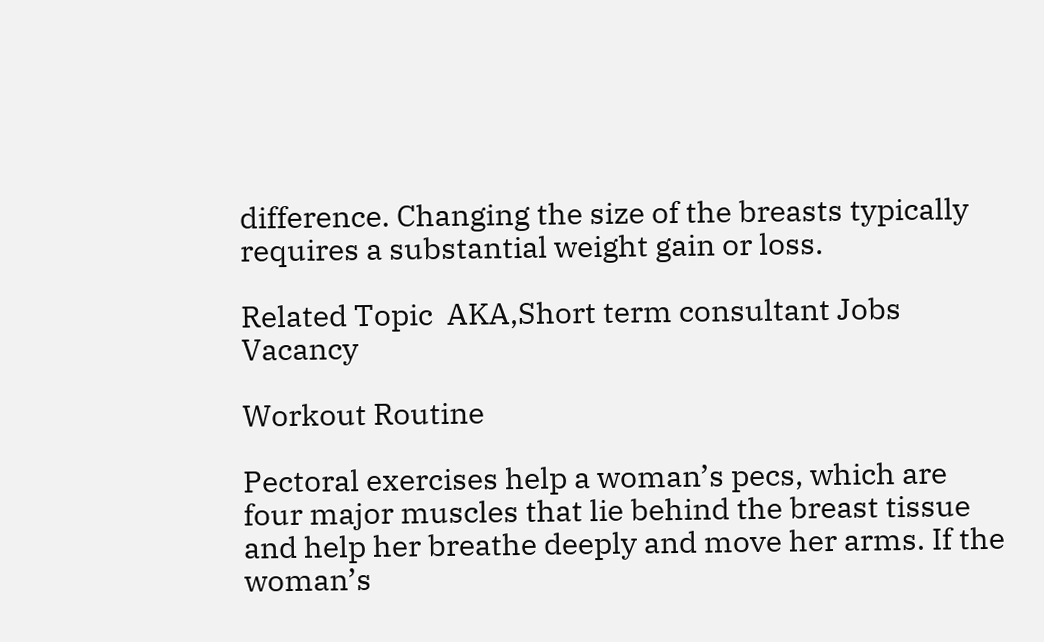difference. Changing the size of the breasts typically requires a substantial weight gain or loss.

Related Topic  AKA,Short term consultant Jobs Vacancy

Workout Routine

Pectoral exercises help a woman’s pecs, which are four major muscles that lie behind the breast tissue and help her breathe deeply and move her arms. If the woman’s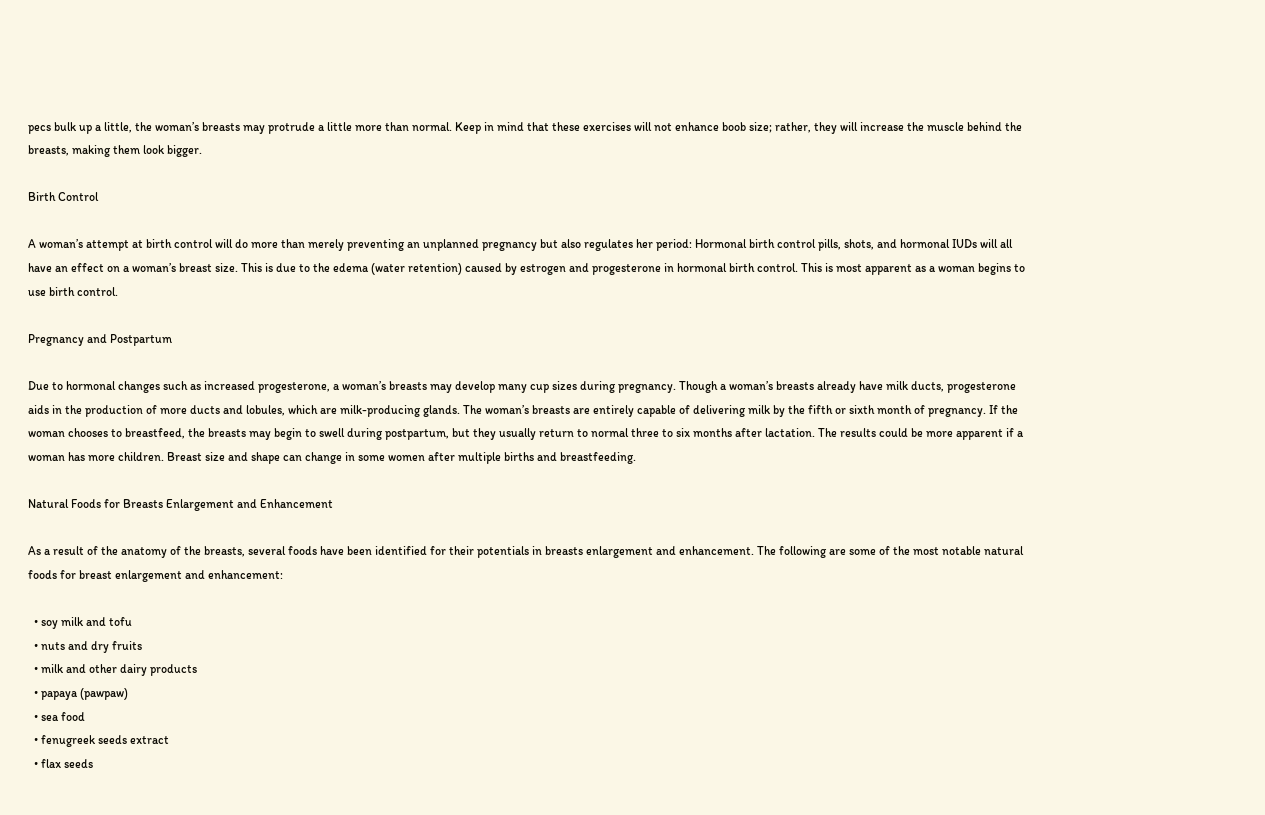pecs bulk up a little, the woman’s breasts may protrude a little more than normal. Keep in mind that these exercises will not enhance boob size; rather, they will increase the muscle behind the breasts, making them look bigger.

Birth Control

A woman’s attempt at birth control will do more than merely preventing an unplanned pregnancy but also regulates her period: Hormonal birth control pills, shots, and hormonal IUDs will all have an effect on a woman’s breast size. This is due to the edema (water retention) caused by estrogen and progesterone in hormonal birth control. This is most apparent as a woman begins to use birth control.

Pregnancy and Postpartum

Due to hormonal changes such as increased progesterone, a woman’s breasts may develop many cup sizes during pregnancy. Though a woman’s breasts already have milk ducts, progesterone aids in the production of more ducts and lobules, which are milk-producing glands. The woman’s breasts are entirely capable of delivering milk by the fifth or sixth month of pregnancy. If the woman chooses to breastfeed, the breasts may begin to swell during postpartum, but they usually return to normal three to six months after lactation. The results could be more apparent if a woman has more children. Breast size and shape can change in some women after multiple births and breastfeeding.

Natural Foods for Breasts Enlargement and Enhancement

As a result of the anatomy of the breasts, several foods have been identified for their potentials in breasts enlargement and enhancement. The following are some of the most notable natural foods for breast enlargement and enhancement:

  • soy milk and tofu
  • nuts and dry fruits
  • milk and other dairy products
  • papaya (pawpaw)
  • sea food
  • fenugreek seeds extract
  • flax seeds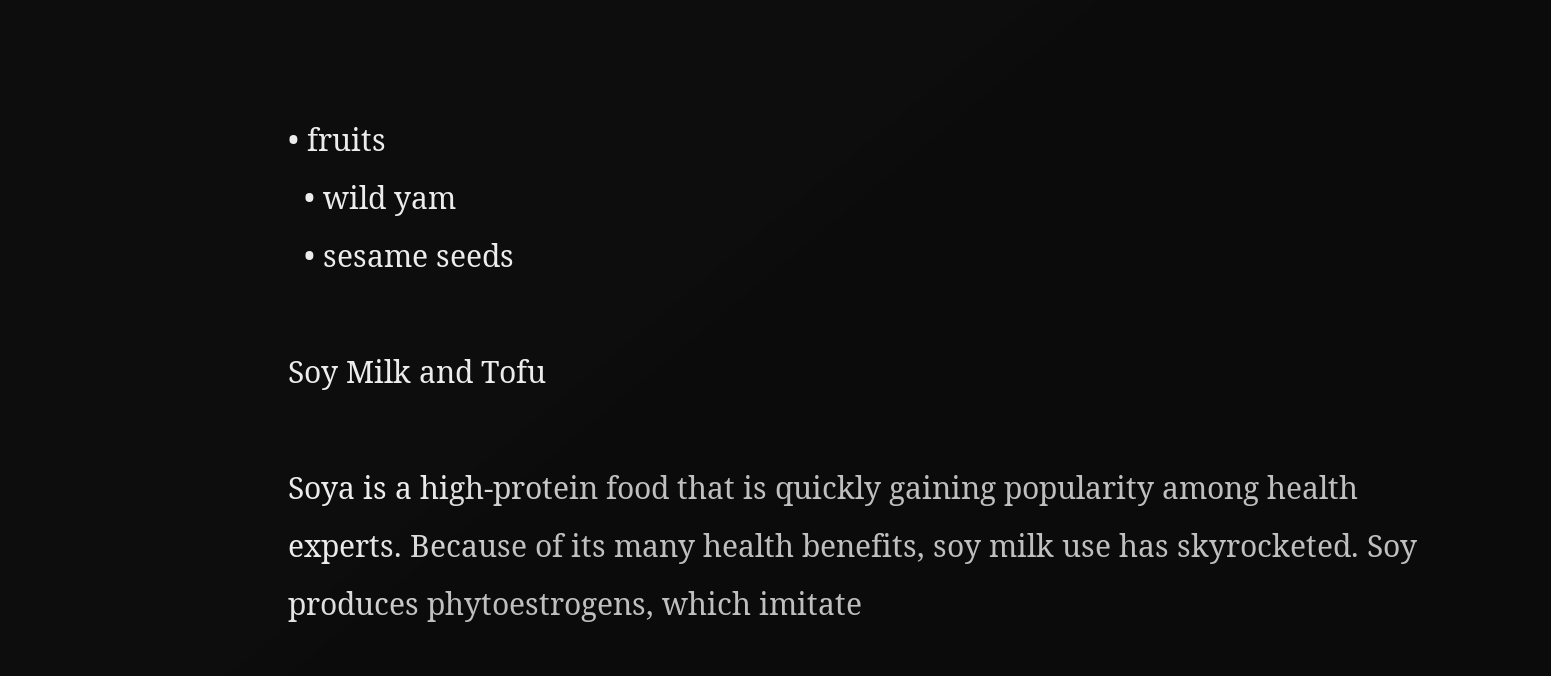• fruits
  • wild yam
  • sesame seeds

Soy Milk and Tofu

Soya is a high-protein food that is quickly gaining popularity among health experts. Because of its many health benefits, soy milk use has skyrocketed. Soy produces phytoestrogens, which imitate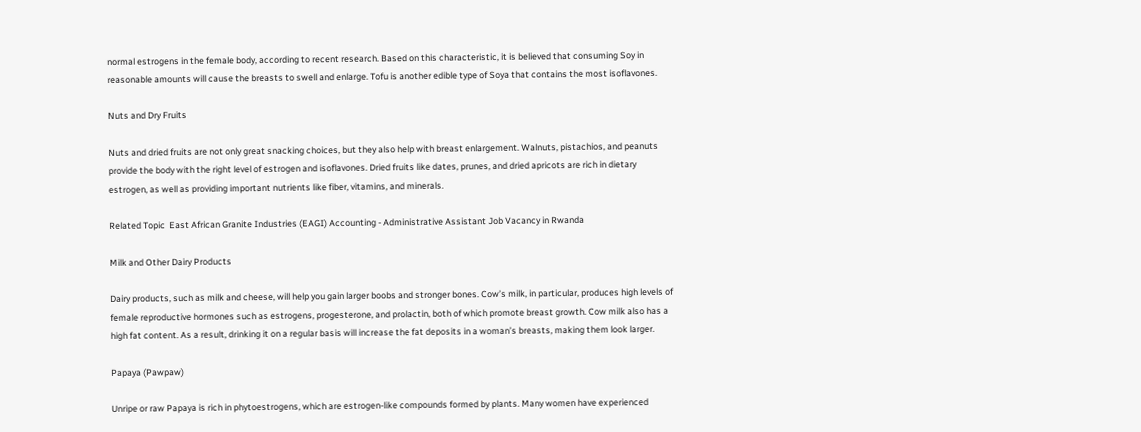normal estrogens in the female body, according to recent research. Based on this characteristic, it is believed that consuming Soy in reasonable amounts will cause the breasts to swell and enlarge. Tofu is another edible type of Soya that contains the most isoflavones.

Nuts and Dry Fruits

Nuts and dried fruits are not only great snacking choices, but they also help with breast enlargement. Walnuts, pistachios, and peanuts provide the body with the right level of estrogen and isoflavones. Dried fruits like dates, prunes, and dried apricots are rich in dietary estrogen, as well as providing important nutrients like fiber, vitamins, and minerals.

Related Topic  East African Granite Industries (EAGI) Accounting - Administrative Assistant Job Vacancy in Rwanda

Milk and Other Dairy Products

Dairy products, such as milk and cheese, will help you gain larger boobs and stronger bones. Cow’s milk, in particular, produces high levels of female reproductive hormones such as estrogens, progesterone, and prolactin, both of which promote breast growth. Cow milk also has a high fat content. As a result, drinking it on a regular basis will increase the fat deposits in a woman’s breasts, making them look larger.

Papaya (Pawpaw)

Unripe or raw Papaya is rich in phytoestrogens, which are estrogen-like compounds formed by plants. Many women have experienced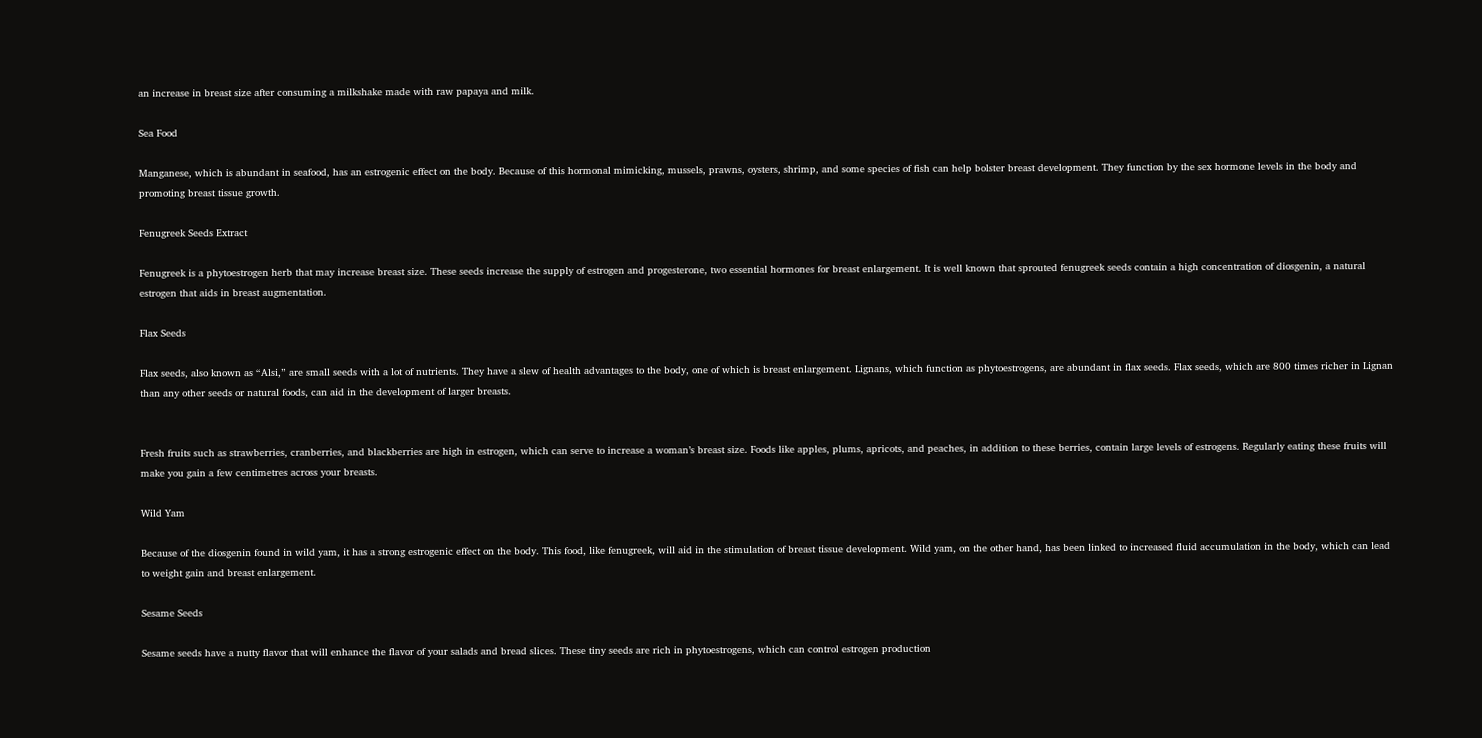an increase in breast size after consuming a milkshake made with raw papaya and milk.

Sea Food

Manganese, which is abundant in seafood, has an estrogenic effect on the body. Because of this hormonal mimicking, mussels, prawns, oysters, shrimp, and some species of fish can help bolster breast development. They function by the sex hormone levels in the body and promoting breast tissue growth.

Fenugreek Seeds Extract

Fenugreek is a phytoestrogen herb that may increase breast size. These seeds increase the supply of estrogen and progesterone, two essential hormones for breast enlargement. It is well known that sprouted fenugreek seeds contain a high concentration of diosgenin, a natural estrogen that aids in breast augmentation.

Flax Seeds

Flax seeds, also known as “Alsi,” are small seeds with a lot of nutrients. They have a slew of health advantages to the body, one of which is breast enlargement. Lignans, which function as phytoestrogens, are abundant in flax seeds. Flax seeds, which are 800 times richer in Lignan than any other seeds or natural foods, can aid in the development of larger breasts.


Fresh fruits such as strawberries, cranberries, and blackberries are high in estrogen, which can serve to increase a woman’s breast size. Foods like apples, plums, apricots, and peaches, in addition to these berries, contain large levels of estrogens. Regularly eating these fruits will make you gain a few centimetres across your breasts.

Wild Yam

Because of the diosgenin found in wild yam, it has a strong estrogenic effect on the body. This food, like fenugreek, will aid in the stimulation of breast tissue development. Wild yam, on the other hand, has been linked to increased fluid accumulation in the body, which can lead to weight gain and breast enlargement.

Sesame Seeds

Sesame seeds have a nutty flavor that will enhance the flavor of your salads and bread slices. These tiny seeds are rich in phytoestrogens, which can control estrogen production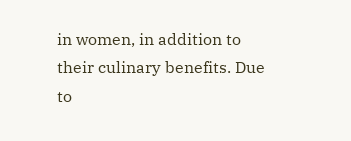in women, in addition to their culinary benefits. Due to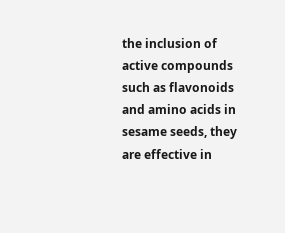the inclusion of active compounds such as flavonoids and amino acids in sesame seeds, they are effective in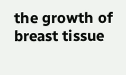the growth of breast tissue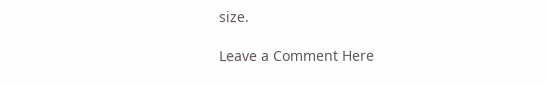size.

Leave a Comment Here